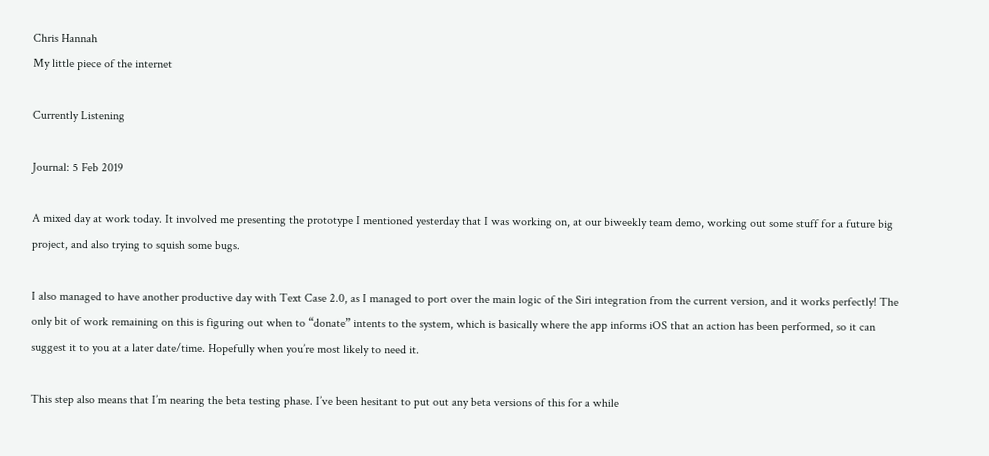Chris Hannah
My little piece of the internet

Currently Listening

Journal: 5 Feb 2019

A mixed day at work today. It involved me presenting the prototype I mentioned yesterday that I was working on, at our biweekly team demo, working out some stuff for a future big project, and also trying to squish some bugs.

I also managed to have another productive day with Text Case 2.0, as I managed to port over the main logic of the Siri integration from the current version, and it works perfectly! The only bit of work remaining on this is figuring out when to “donate” intents to the system, which is basically where the app informs iOS that an action has been performed, so it can suggest it to you at a later date/time. Hopefully when you’re most likely to need it.

This step also means that I’m nearing the beta testing phase. I’ve been hesitant to put out any beta versions of this for a while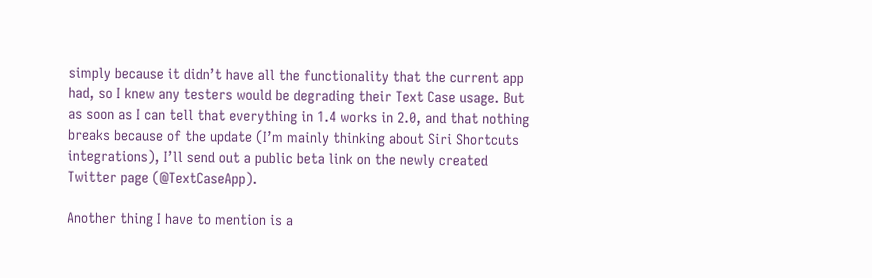simply because it didn’t have all the functionality that the current app had, so I knew any testers would be degrading their Text Case usage. But as soon as I can tell that everything in 1.4 works in 2.0, and that nothing breaks because of the update (I’m mainly thinking about Siri Shortcuts integrations), I’ll send out a public beta link on the newly created Twitter page (@TextCaseApp).

Another thing I have to mention is a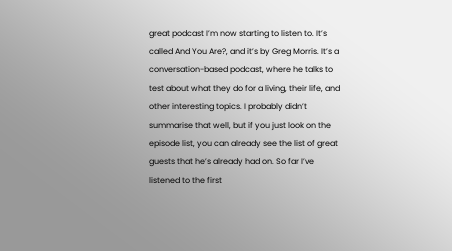great podcast I’m now starting to listen to. It’s called And You Are?, and it’s by Greg Morris. It’s a conversation-based podcast, where he talks to test about what they do for a living, their life, and other interesting topics. I probably didn’t summarise that well, but if you just look on the episode list, you can already see the list of great guests that he’s already had on. So far I’ve listened to the first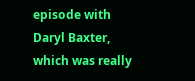episode with Daryl Baxter, which was really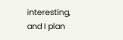interesting, and I plan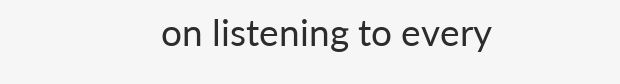on listening to every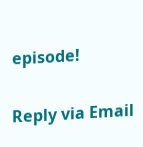episode!

Reply via Email